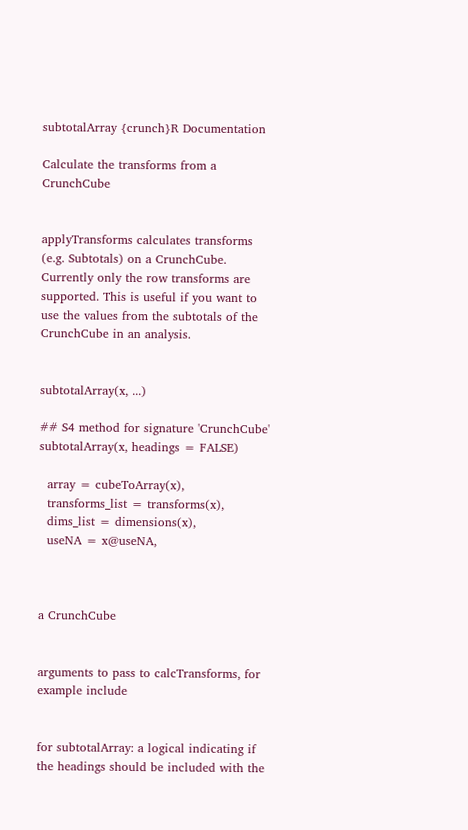subtotalArray {crunch}R Documentation

Calculate the transforms from a CrunchCube


applyTransforms calculates transforms (e.g. Subtotals) on a CrunchCube. Currently only the row transforms are supported. This is useful if you want to use the values from the subtotals of the CrunchCube in an analysis.


subtotalArray(x, ...)

## S4 method for signature 'CrunchCube'
subtotalArray(x, headings = FALSE)

  array = cubeToArray(x),
  transforms_list = transforms(x),
  dims_list = dimensions(x),
  useNA = x@useNA,



a CrunchCube


arguments to pass to calcTransforms, for example include


for subtotalArray: a logical indicating if the headings should be included with the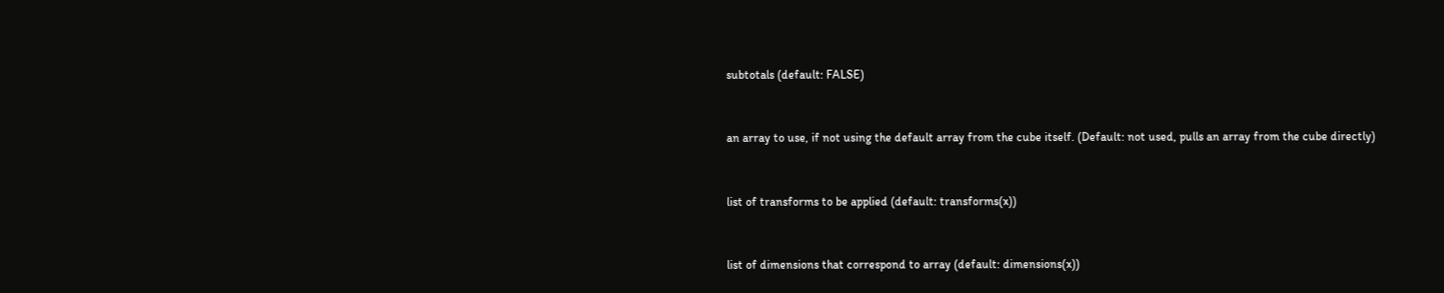subtotals (default: FALSE)


an array to use, if not using the default array from the cube itself. (Default: not used, pulls an array from the cube directly)


list of transforms to be applied (default: transforms(x))


list of dimensions that correspond to array (default: dimensions(x))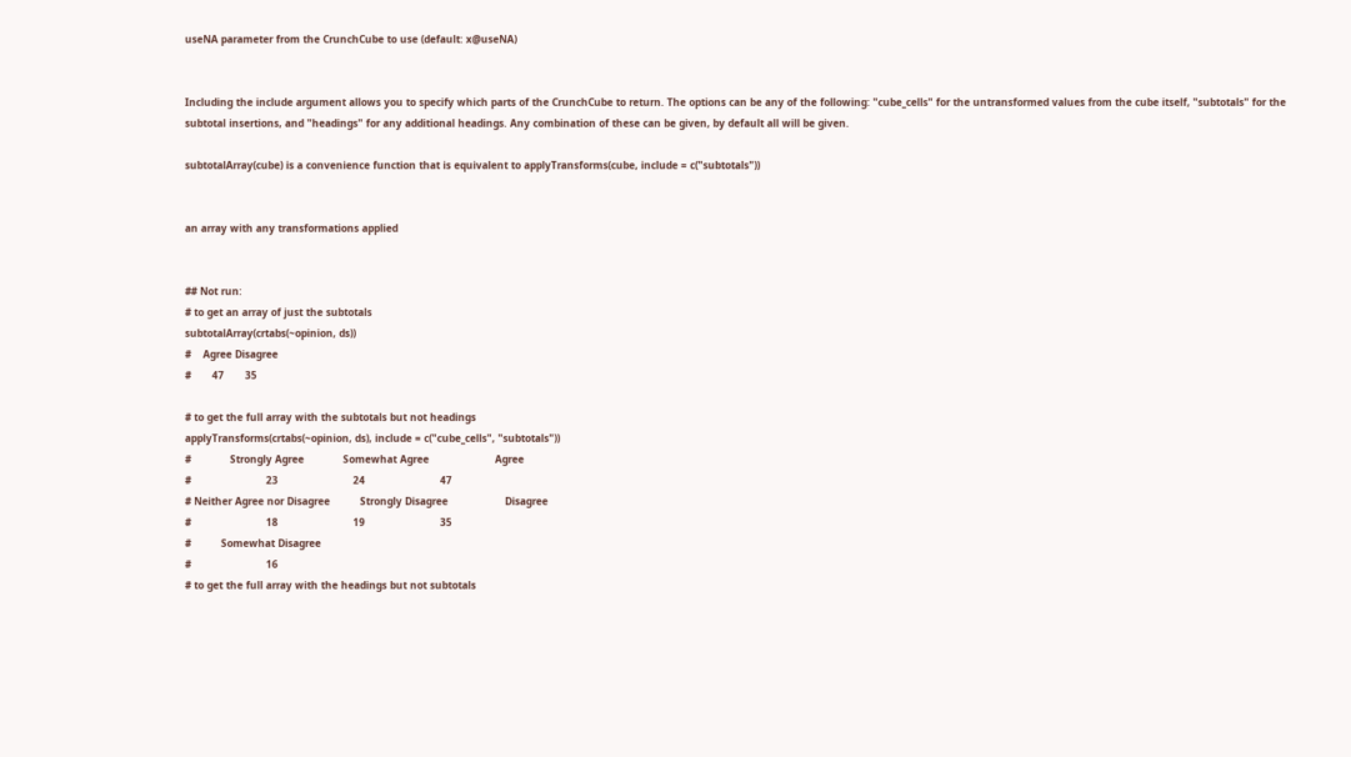useNA parameter from the CrunchCube to use (default: x@useNA)


Including the include argument allows you to specify which parts of the CrunchCube to return. The options can be any of the following: "cube_cells" for the untransformed values from the cube itself, "subtotals" for the subtotal insertions, and "headings" for any additional headings. Any combination of these can be given, by default all will be given.

subtotalArray(cube) is a convenience function that is equivalent to applyTransforms(cube, include = c("subtotals"))


an array with any transformations applied


## Not run:
# to get an array of just the subtotals
subtotalArray(crtabs(~opinion, ds))
#    Agree Disagree
#       47       35

# to get the full array with the subtotals but not headings
applyTransforms(crtabs(~opinion, ds), include = c("cube_cells", "subtotals"))
#             Strongly Agree             Somewhat Agree                      Agree
#                         23                         24                         47
# Neither Agree nor Disagree          Strongly Disagree                   Disagree
#                         18                         19                         35
#          Somewhat Disagree
#                         16
# to get the full array with the headings but not subtotals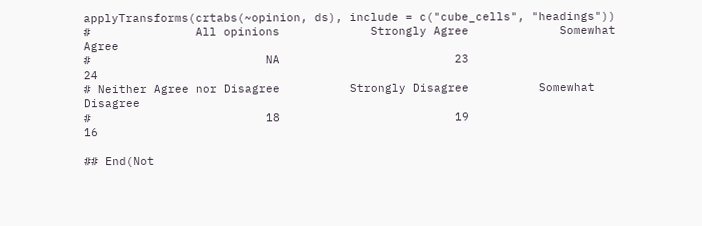applyTransforms(crtabs(~opinion, ds), include = c("cube_cells", "headings"))
#               All opinions             Strongly Agree             Somewhat Agree
#                         NA                         23                         24
# Neither Agree nor Disagree          Strongly Disagree          Somewhat Disagree
#                         18                         19                         16

## End(Not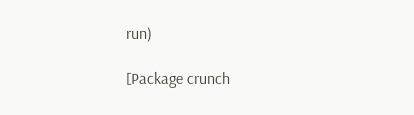run)

[Package crunch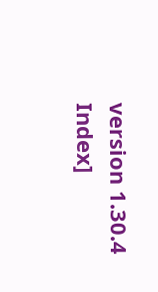version 1.30.4 Index]